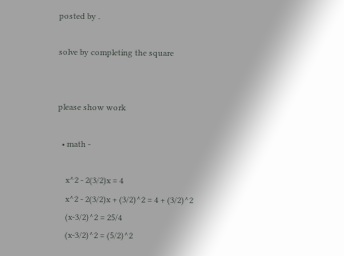posted by .

solve by completing the square


please show work

  • math -

    x^2 - 2(3/2)x = 4
    x^2 - 2(3/2)x + (3/2)^2 = 4 + (3/2)^2
    (x-3/2)^2 = 25/4
    (x-3/2)^2 = (5/2)^2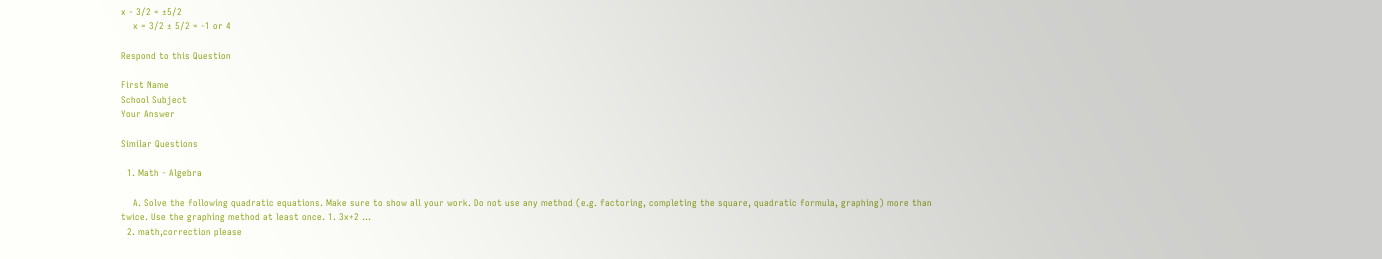x - 3/2 = ±5/2
    x = 3/2 ± 5/2 = -1 or 4

Respond to this Question

First Name
School Subject
Your Answer

Similar Questions

  1. Math - Algebra

    A. Solve the following quadratic equations. Make sure to show all your work. Do not use any method (e.g. factoring, completing the square, quadratic formula, graphing) more than twice. Use the graphing method at least once. 1. 3x+2 …
  2. math,correction please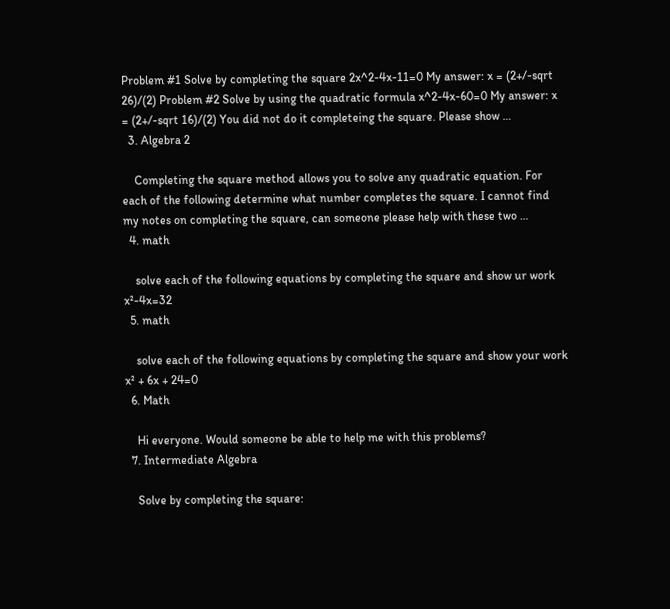Problem #1 Solve by completing the square 2x^2-4x-11=0 My answer: x = (2+/-sqrt 26)/(2) Problem #2 Solve by using the quadratic formula x^2-4x-60=0 My answer: x = (2+/-sqrt 16)/(2) You did not do it completeing the square. Please show …
  3. Algebra 2

    Completing the square method allows you to solve any quadratic equation. For each of the following determine what number completes the square. I cannot find my notes on completing the square, can someone please help with these two …
  4. math

    solve each of the following equations by completing the square and show ur work x²-4x=32
  5. math

    solve each of the following equations by completing the square and show your work x² + 6x + 24=0
  6. Math

    Hi everyone. Would someone be able to help me with this problems?
  7. Intermediate Algebra

    Solve by completing the square: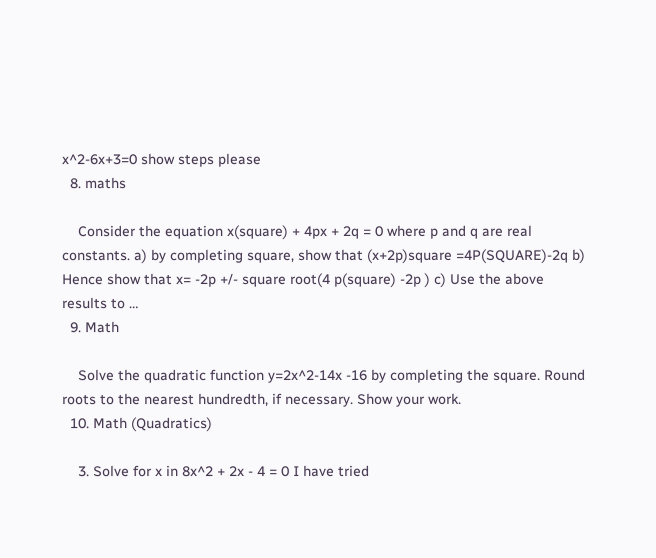x^2-6x+3=0 show steps please
  8. maths

    Consider the equation x(square) + 4px + 2q = 0 where p and q are real constants. a) by completing square, show that (x+2p)square =4P(SQUARE)-2q b) Hence show that x= -2p +/- square root(4 p(square) -2p ) c) Use the above results to …
  9. Math

    Solve the quadratic function y=2x^2-14x -16 by completing the square. Round roots to the nearest hundredth, if necessary. Show your work.
  10. Math (Quadratics)

    3. Solve for x in 8x^2 + 2x - 4 = 0 I have tried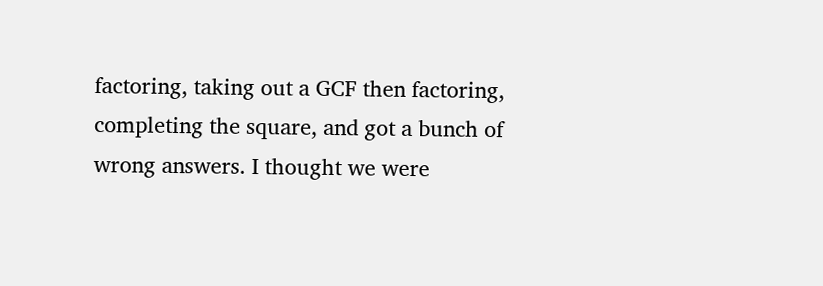factoring, taking out a GCF then factoring, completing the square, and got a bunch of wrong answers. I thought we were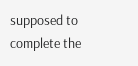supposed to complete the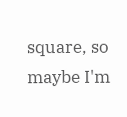square, so maybe I'm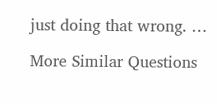just doing that wrong. …

More Similar Questions